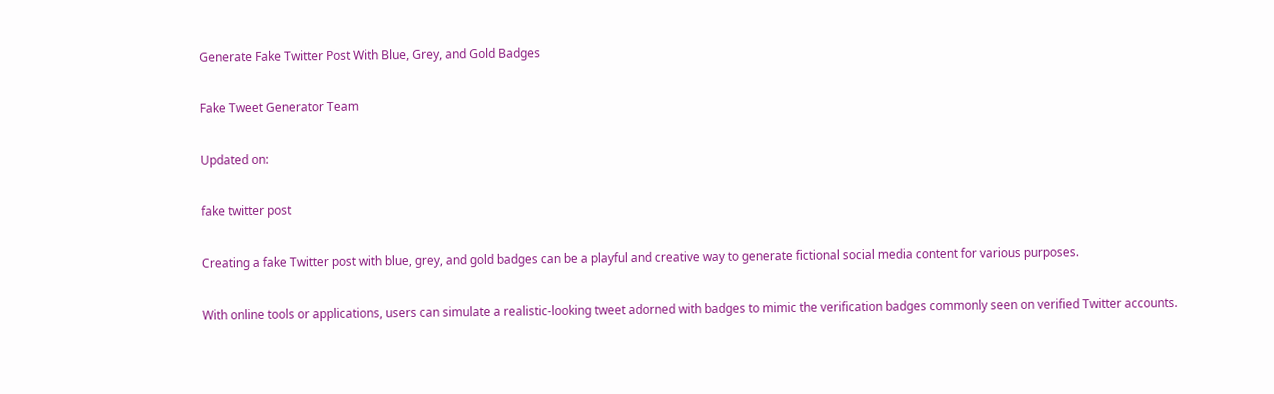Generate Fake Twitter Post With Blue, Grey, and Gold Badges

Fake Tweet Generator Team

Updated on:

fake twitter post

Creating a fake Twitter post with blue, grey, and gold badges can be a playful and creative way to generate fictional social media content for various purposes.

With online tools or applications, users can simulate a realistic-looking tweet adorned with badges to mimic the verification badges commonly seen on verified Twitter accounts.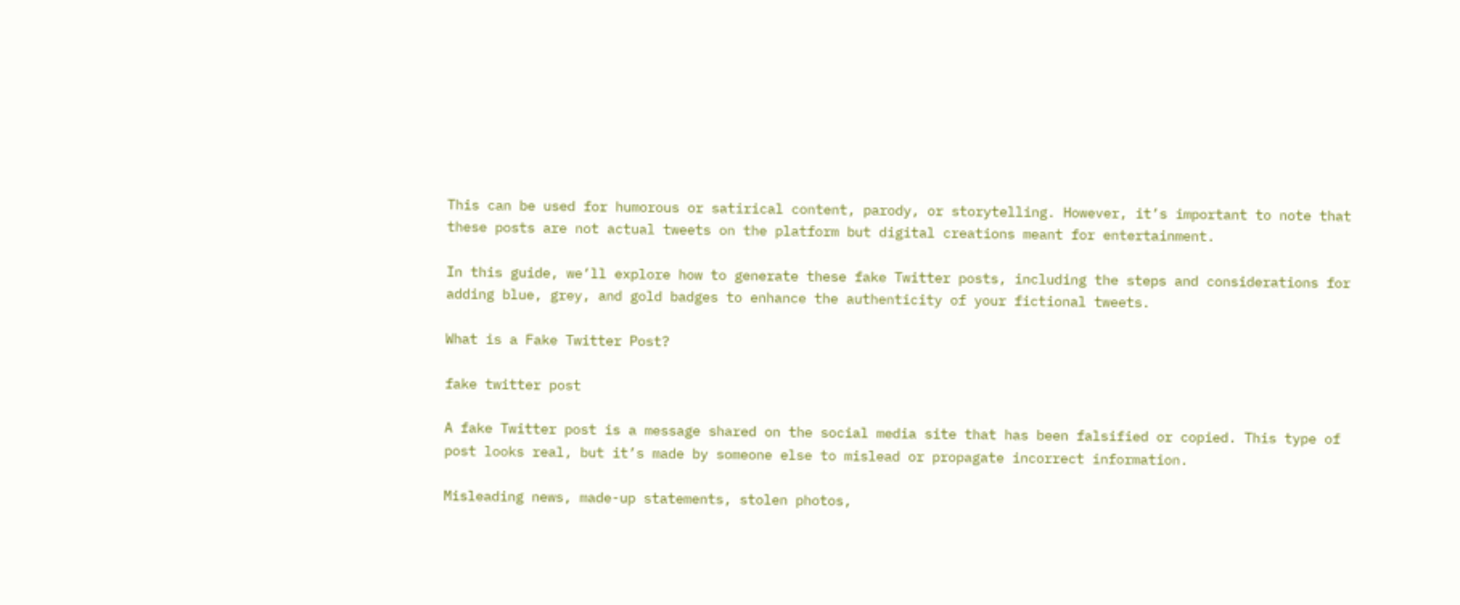This can be used for humorous or satirical content, parody, or storytelling. However, it’s important to note that these posts are not actual tweets on the platform but digital creations meant for entertainment.

In this guide, we’ll explore how to generate these fake Twitter posts, including the steps and considerations for adding blue, grey, and gold badges to enhance the authenticity of your fictional tweets.

What is a Fake Twitter Post?

fake twitter post

A fake Twitter post is a message shared on the social media site that has been falsified or copied. This type of post looks real, but it’s made by someone else to mislead or propagate incorrect information.

Misleading news, made-up statements, stolen photos,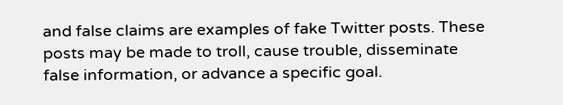and false claims are examples of fake Twitter posts. These posts may be made to troll, cause trouble, disseminate false information, or advance a specific goal.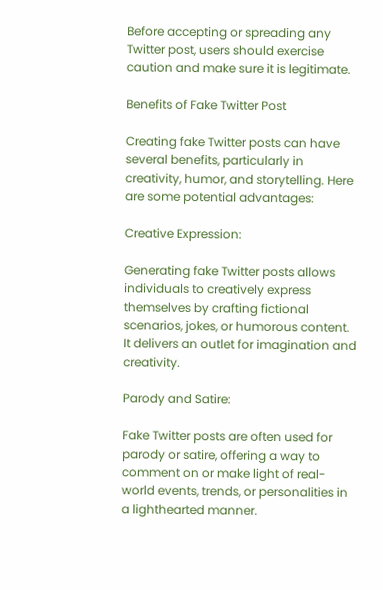Before accepting or spreading any Twitter post, users should exercise caution and make sure it is legitimate.

Benefits of Fake Twitter Post

Creating fake Twitter posts can have several benefits, particularly in creativity, humor, and storytelling. Here are some potential advantages:

Creative Expression:

Generating fake Twitter posts allows individuals to creatively express themselves by crafting fictional scenarios, jokes, or humorous content. It delivers an outlet for imagination and creativity.

Parody and Satire:

Fake Twitter posts are often used for parody or satire, offering a way to comment on or make light of real-world events, trends, or personalities in a lighthearted manner.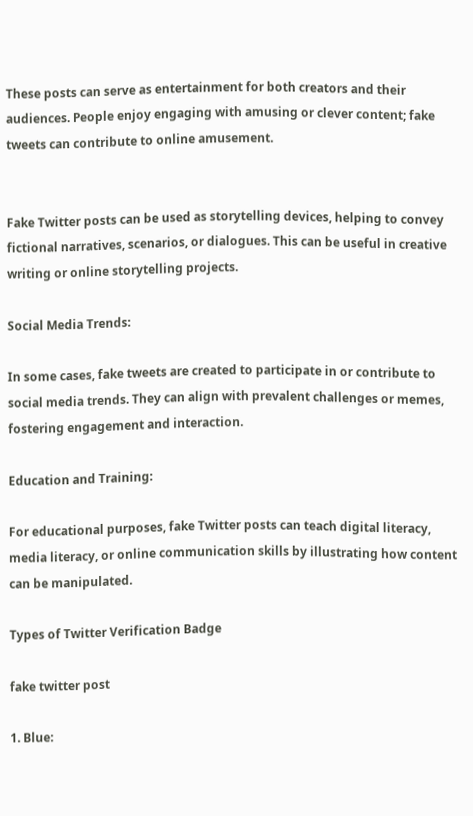These posts can serve as entertainment for both creators and their audiences. People enjoy engaging with amusing or clever content; fake tweets can contribute to online amusement.


Fake Twitter posts can be used as storytelling devices, helping to convey fictional narratives, scenarios, or dialogues. This can be useful in creative writing or online storytelling projects.

Social Media Trends:

In some cases, fake tweets are created to participate in or contribute to social media trends. They can align with prevalent challenges or memes, fostering engagement and interaction.

Education and Training:

For educational purposes, fake Twitter posts can teach digital literacy, media literacy, or online communication skills by illustrating how content can be manipulated.

Types of Twitter Verification Badge

fake twitter post

1. Blue: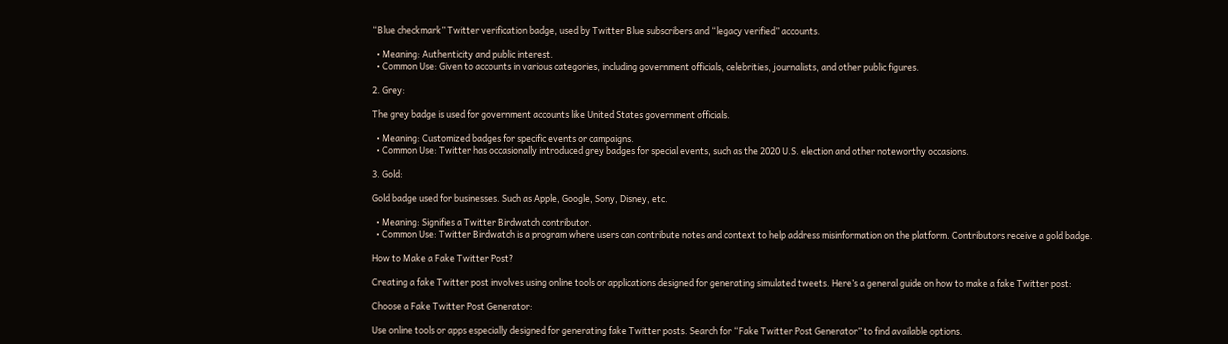“Blue checkmark” Twitter verification badge, used by Twitter Blue subscribers and “legacy verified” accounts.

  • Meaning: Authenticity and public interest.
  • Common Use: Given to accounts in various categories, including government officials, celebrities, journalists, and other public figures.

2. Grey:

The grey badge is used for government accounts like United States government officials.

  • Meaning: Customized badges for specific events or campaigns.
  • Common Use: Twitter has occasionally introduced grey badges for special events, such as the 2020 U.S. election and other noteworthy occasions.

3. Gold:

Gold badge used for businesses. Such as Apple, Google, Sony, Disney, etc.

  • Meaning: Signifies a Twitter Birdwatch contributor.
  • Common Use: Twitter Birdwatch is a program where users can contribute notes and context to help address misinformation on the platform. Contributors receive a gold badge.

How to Make a Fake Twitter Post?

Creating a fake Twitter post involves using online tools or applications designed for generating simulated tweets. Here’s a general guide on how to make a fake Twitter post:

Choose a Fake Twitter Post Generator:

Use online tools or apps especially designed for generating fake Twitter posts. Search for “Fake Twitter Post Generator” to find available options.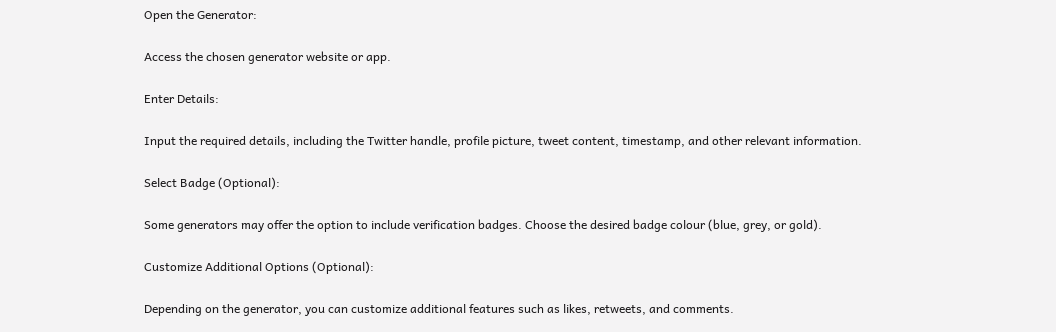Open the Generator:

Access the chosen generator website or app.

Enter Details:

Input the required details, including the Twitter handle, profile picture, tweet content, timestamp, and other relevant information.

Select Badge (Optional):

Some generators may offer the option to include verification badges. Choose the desired badge colour (blue, grey, or gold).

Customize Additional Options (Optional):

Depending on the generator, you can customize additional features such as likes, retweets, and comments.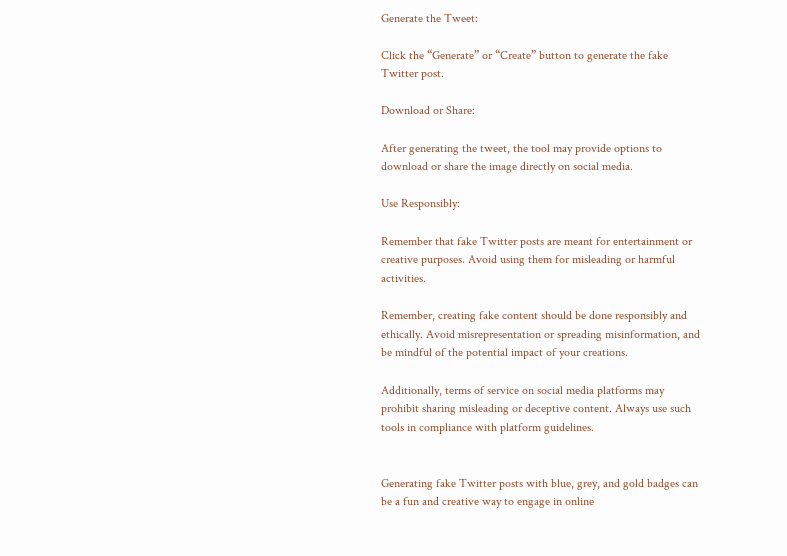Generate the Tweet:

Click the “Generate” or “Create” button to generate the fake Twitter post.

Download or Share:

After generating the tweet, the tool may provide options to download or share the image directly on social media.

Use Responsibly:

Remember that fake Twitter posts are meant for entertainment or creative purposes. Avoid using them for misleading or harmful activities.

Remember, creating fake content should be done responsibly and ethically. Avoid misrepresentation or spreading misinformation, and be mindful of the potential impact of your creations.

Additionally, terms of service on social media platforms may prohibit sharing misleading or deceptive content. Always use such tools in compliance with platform guidelines.


Generating fake Twitter posts with blue, grey, and gold badges can be a fun and creative way to engage in online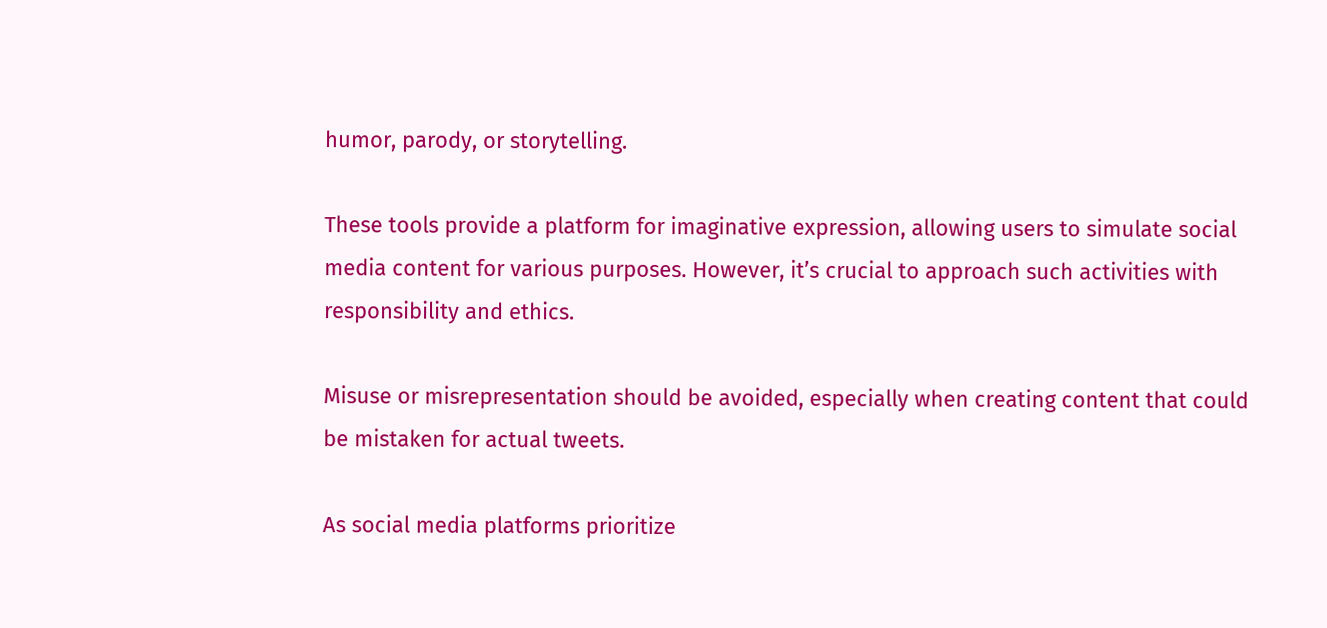humor, parody, or storytelling.

These tools provide a platform for imaginative expression, allowing users to simulate social media content for various purposes. However, it’s crucial to approach such activities with responsibility and ethics.

Misuse or misrepresentation should be avoided, especially when creating content that could be mistaken for actual tweets.

As social media platforms prioritize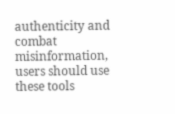authenticity and combat misinformation, users should use these tools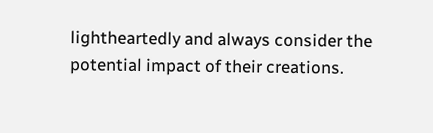lightheartedly and always consider the potential impact of their creations.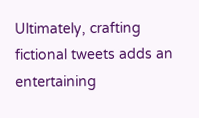Ultimately, crafting fictional tweets adds an entertaining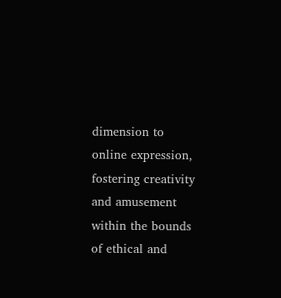dimension to online expression, fostering creativity and amusement within the bounds of ethical and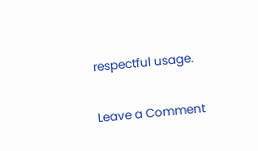respectful usage.

Leave a Comment